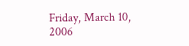Friday, March 10, 2006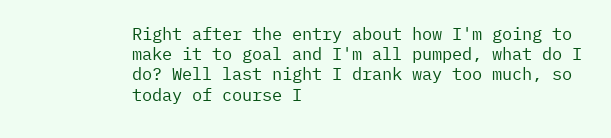Right after the entry about how I'm going to make it to goal and I'm all pumped, what do I do? Well last night I drank way too much, so today of course I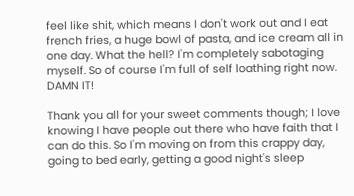feel like shit, which means I don't work out and I eat french fries, a huge bowl of pasta, and ice cream all in one day. What the hell? I'm completely sabotaging myself. So of course I'm full of self loathing right now. DAMN IT!

Thank you all for your sweet comments though; I love knowing I have people out there who have faith that I can do this. So I'm moving on from this crappy day, going to bed early, getting a good night's sleep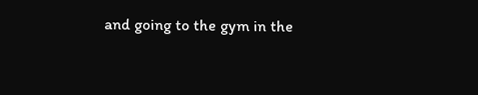and going to the gym in the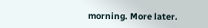morning. More later.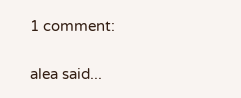1 comment:

alea said...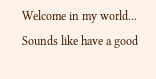Welcome in my world... Sounds like have a good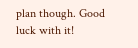plan though. Good luck with it!